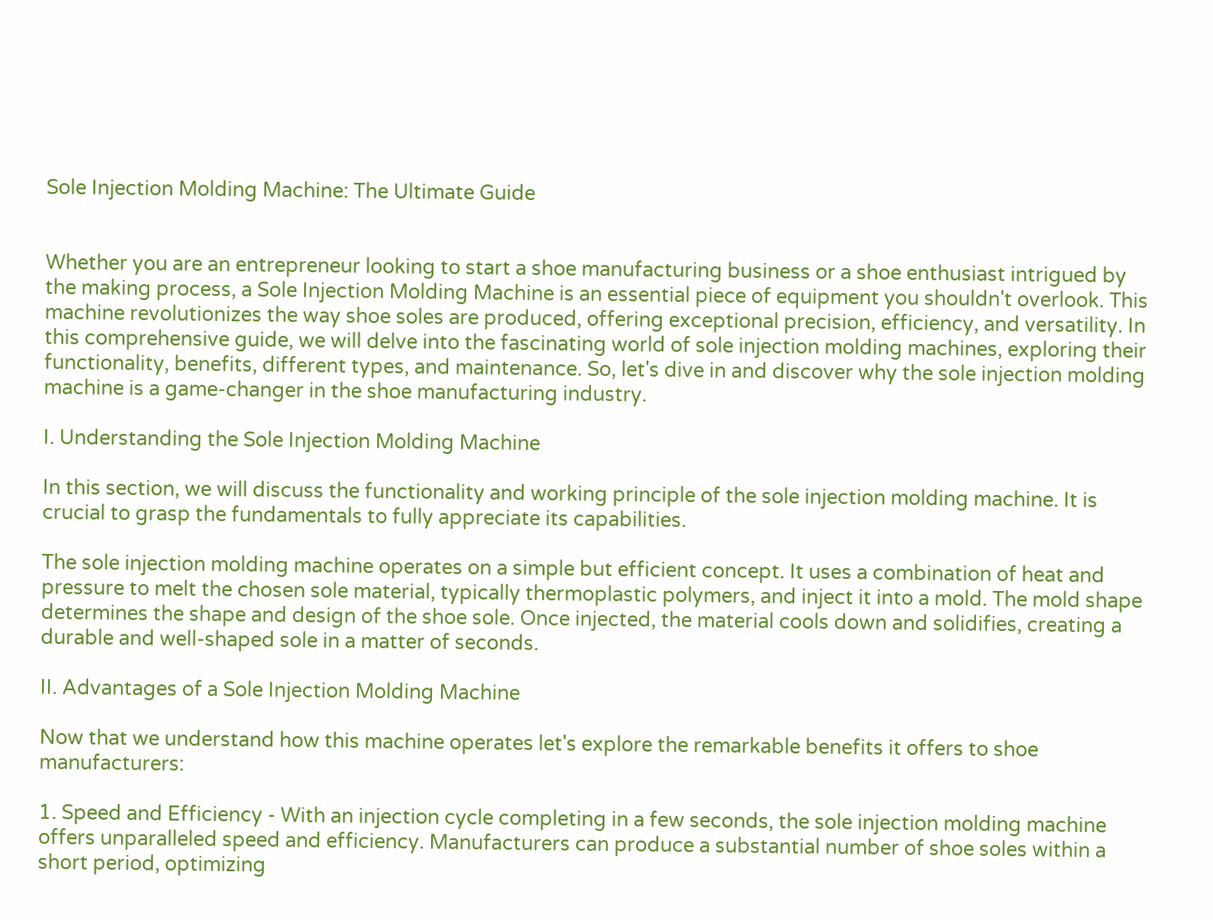Sole Injection Molding Machine: The Ultimate Guide


Whether you are an entrepreneur looking to start a shoe manufacturing business or a shoe enthusiast intrigued by the making process, a Sole Injection Molding Machine is an essential piece of equipment you shouldn't overlook. This machine revolutionizes the way shoe soles are produced, offering exceptional precision, efficiency, and versatility. In this comprehensive guide, we will delve into the fascinating world of sole injection molding machines, exploring their functionality, benefits, different types, and maintenance. So, let's dive in and discover why the sole injection molding machine is a game-changer in the shoe manufacturing industry.

I. Understanding the Sole Injection Molding Machine

In this section, we will discuss the functionality and working principle of the sole injection molding machine. It is crucial to grasp the fundamentals to fully appreciate its capabilities.

The sole injection molding machine operates on a simple but efficient concept. It uses a combination of heat and pressure to melt the chosen sole material, typically thermoplastic polymers, and inject it into a mold. The mold shape determines the shape and design of the shoe sole. Once injected, the material cools down and solidifies, creating a durable and well-shaped sole in a matter of seconds.

II. Advantages of a Sole Injection Molding Machine

Now that we understand how this machine operates let's explore the remarkable benefits it offers to shoe manufacturers:

1. Speed and Efficiency - With an injection cycle completing in a few seconds, the sole injection molding machine offers unparalleled speed and efficiency. Manufacturers can produce a substantial number of shoe soles within a short period, optimizing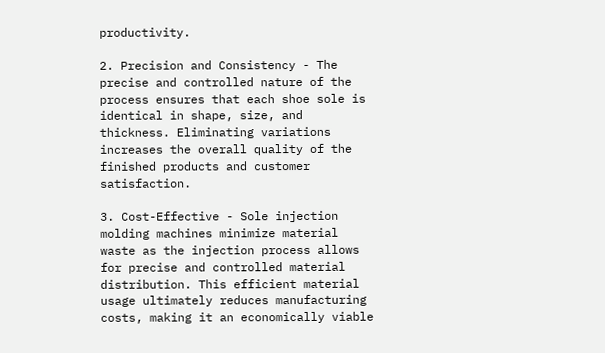productivity.

2. Precision and Consistency - The precise and controlled nature of the process ensures that each shoe sole is identical in shape, size, and thickness. Eliminating variations increases the overall quality of the finished products and customer satisfaction.

3. Cost-Effective - Sole injection molding machines minimize material waste as the injection process allows for precise and controlled material distribution. This efficient material usage ultimately reduces manufacturing costs, making it an economically viable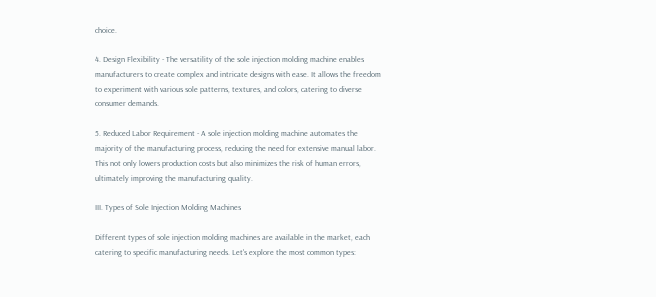choice.

4. Design Flexibility - The versatility of the sole injection molding machine enables manufacturers to create complex and intricate designs with ease. It allows the freedom to experiment with various sole patterns, textures, and colors, catering to diverse consumer demands.

5. Reduced Labor Requirement - A sole injection molding machine automates the majority of the manufacturing process, reducing the need for extensive manual labor. This not only lowers production costs but also minimizes the risk of human errors, ultimately improving the manufacturing quality.

III. Types of Sole Injection Molding Machines

Different types of sole injection molding machines are available in the market, each catering to specific manufacturing needs. Let's explore the most common types: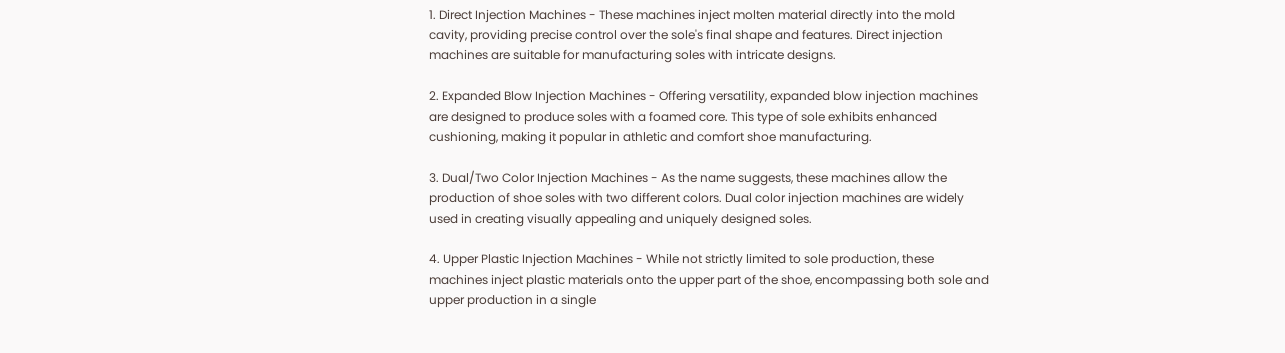1. Direct Injection Machines - These machines inject molten material directly into the mold cavity, providing precise control over the sole's final shape and features. Direct injection machines are suitable for manufacturing soles with intricate designs.

2. Expanded Blow Injection Machines - Offering versatility, expanded blow injection machines are designed to produce soles with a foamed core. This type of sole exhibits enhanced cushioning, making it popular in athletic and comfort shoe manufacturing.

3. Dual/Two Color Injection Machines - As the name suggests, these machines allow the production of shoe soles with two different colors. Dual color injection machines are widely used in creating visually appealing and uniquely designed soles.

4. Upper Plastic Injection Machines - While not strictly limited to sole production, these machines inject plastic materials onto the upper part of the shoe, encompassing both sole and upper production in a single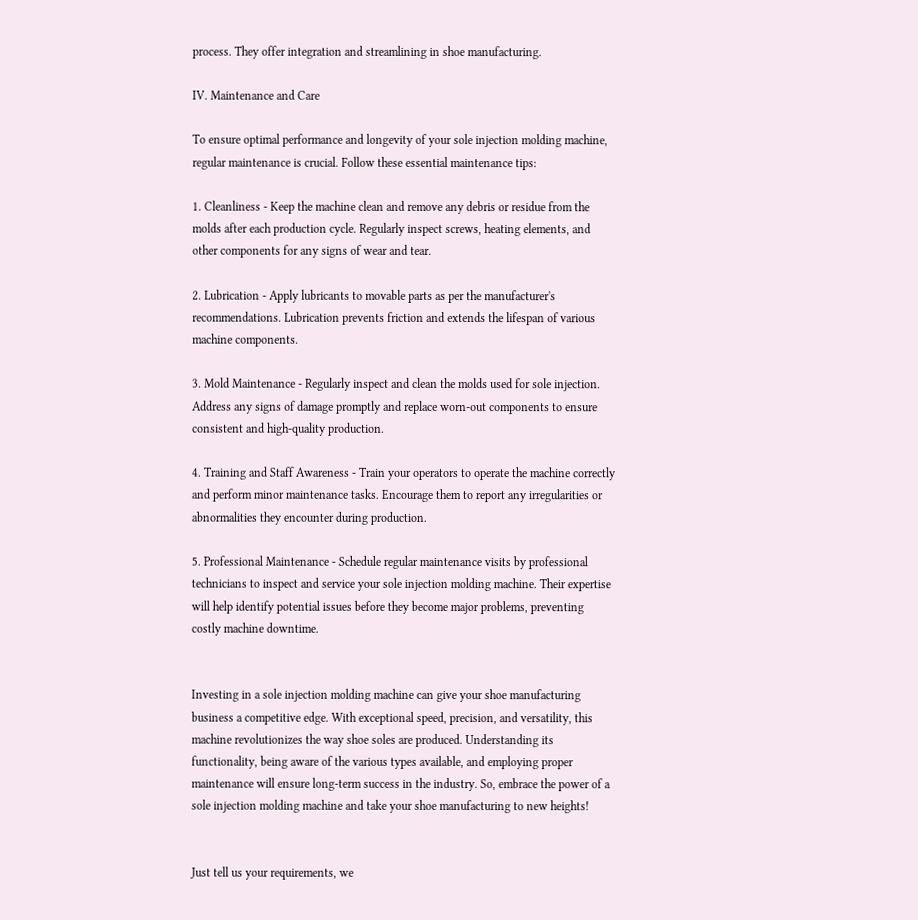process. They offer integration and streamlining in shoe manufacturing.

IV. Maintenance and Care

To ensure optimal performance and longevity of your sole injection molding machine, regular maintenance is crucial. Follow these essential maintenance tips:

1. Cleanliness - Keep the machine clean and remove any debris or residue from the molds after each production cycle. Regularly inspect screws, heating elements, and other components for any signs of wear and tear.

2. Lubrication - Apply lubricants to movable parts as per the manufacturer's recommendations. Lubrication prevents friction and extends the lifespan of various machine components.

3. Mold Maintenance - Regularly inspect and clean the molds used for sole injection. Address any signs of damage promptly and replace worn-out components to ensure consistent and high-quality production.

4. Training and Staff Awareness - Train your operators to operate the machine correctly and perform minor maintenance tasks. Encourage them to report any irregularities or abnormalities they encounter during production.

5. Professional Maintenance - Schedule regular maintenance visits by professional technicians to inspect and service your sole injection molding machine. Their expertise will help identify potential issues before they become major problems, preventing costly machine downtime.


Investing in a sole injection molding machine can give your shoe manufacturing business a competitive edge. With exceptional speed, precision, and versatility, this machine revolutionizes the way shoe soles are produced. Understanding its functionality, being aware of the various types available, and employing proper maintenance will ensure long-term success in the industry. So, embrace the power of a sole injection molding machine and take your shoe manufacturing to new heights!


Just tell us your requirements, we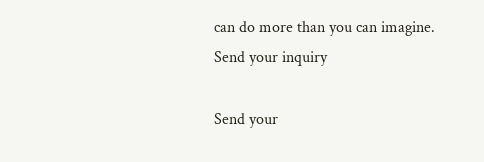can do more than you can imagine.
Send your inquiry

Send your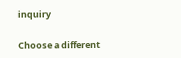inquiry

Choose a different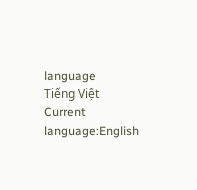language
Tiếng Việt
Current language:English